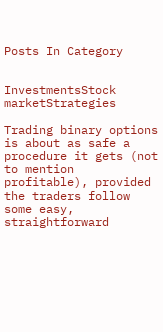Posts In Category


InvestmentsStock marketStrategies

Trading binary options is about as safe a procedure it gets (not to mention profitable), provided the traders follow some easy, straightforward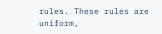rules. These rules are uniform,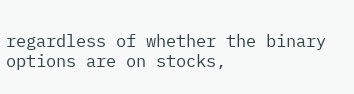regardless of whether the binary options are on stocks,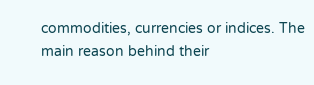commodities, currencies or indices. The main reason behind their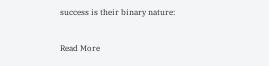success is their binary nature:

Read More